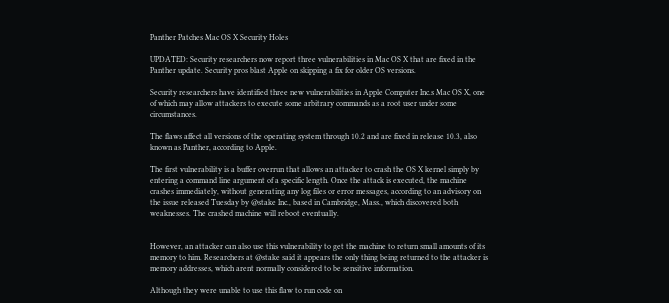Panther Patches Mac OS X Security Holes

UPDATED: Security researchers now report three vulnerabilities in Mac OS X that are fixed in the Panther update. Security pros blast Apple on skipping a fix for older OS versions.

Security researchers have identified three new vulnerabilities in Apple Computer Inc.s Mac OS X, one of which may allow attackers to execute some arbitrary commands as a root user under some circumstances.

The flaws affect all versions of the operating system through 10.2 and are fixed in release 10.3, also known as Panther, according to Apple.

The first vulnerability is a buffer overrun that allows an attacker to crash the OS X kernel simply by entering a command line argument of a specific length. Once the attack is executed, the machine crashes immediately, without generating any log files or error messages, according to an advisory on the issue released Tuesday by @stake Inc., based in Cambridge, Mass., which discovered both weaknesses. The crashed machine will reboot eventually.


However, an attacker can also use this vulnerability to get the machine to return small amounts of its memory to him. Researchers at @stake said it appears the only thing being returned to the attacker is memory addresses, which arent normally considered to be sensitive information.

Although they were unable to use this flaw to run code on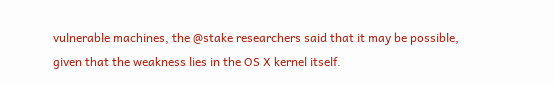vulnerable machines, the @stake researchers said that it may be possible, given that the weakness lies in the OS X kernel itself.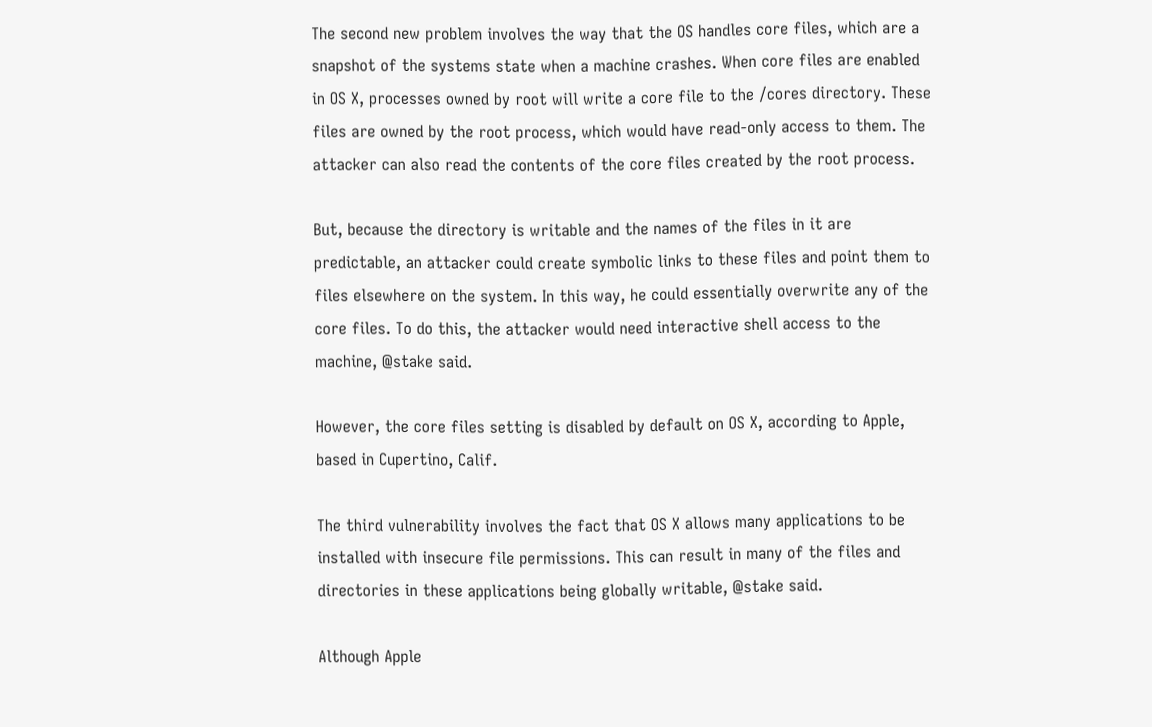The second new problem involves the way that the OS handles core files, which are a snapshot of the systems state when a machine crashes. When core files are enabled in OS X, processes owned by root will write a core file to the /cores directory. These files are owned by the root process, which would have read-only access to them. The attacker can also read the contents of the core files created by the root process.

But, because the directory is writable and the names of the files in it are predictable, an attacker could create symbolic links to these files and point them to files elsewhere on the system. In this way, he could essentially overwrite any of the core files. To do this, the attacker would need interactive shell access to the machine, @stake said.

However, the core files setting is disabled by default on OS X, according to Apple, based in Cupertino, Calif.

The third vulnerability involves the fact that OS X allows many applications to be installed with insecure file permissions. This can result in many of the files and directories in these applications being globally writable, @stake said.

Although Apple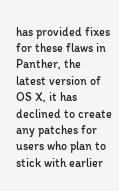has provided fixes for these flaws in Panther, the latest version of OS X, it has declined to create any patches for users who plan to stick with earlier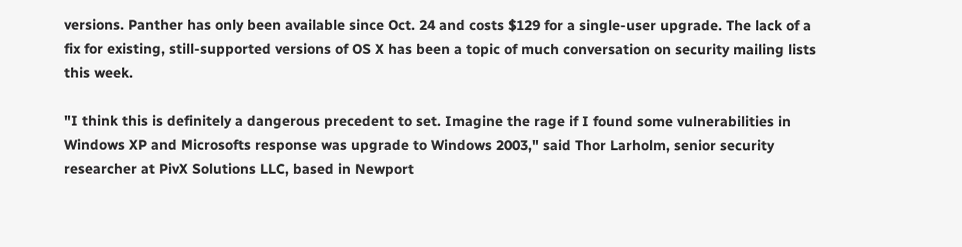versions. Panther has only been available since Oct. 24 and costs $129 for a single-user upgrade. The lack of a fix for existing, still-supported versions of OS X has been a topic of much conversation on security mailing lists this week.

"I think this is definitely a dangerous precedent to set. Imagine the rage if I found some vulnerabilities in Windows XP and Microsofts response was upgrade to Windows 2003," said Thor Larholm, senior security researcher at PivX Solutions LLC, based in Newport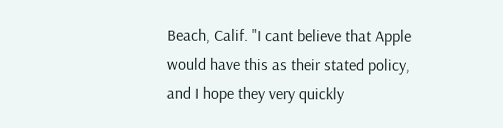Beach, Calif. "I cant believe that Apple would have this as their stated policy, and I hope they very quickly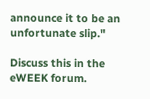announce it to be an unfortunate slip."

Discuss this in the eWEEK forum.